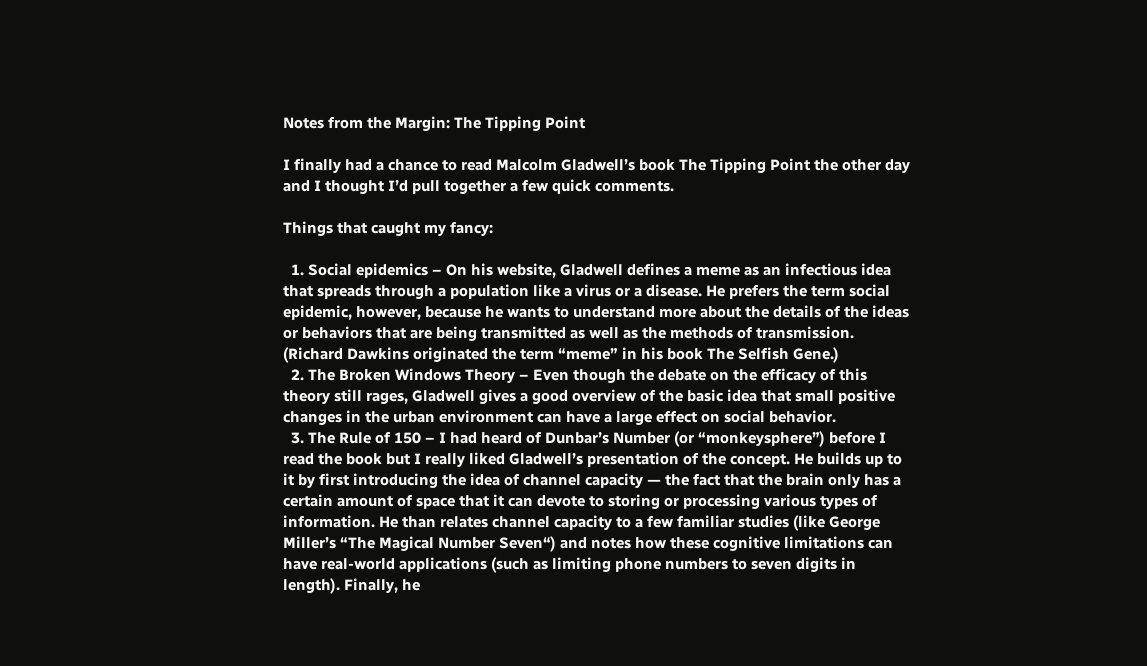Notes from the Margin: The Tipping Point

I finally had a chance to read Malcolm Gladwell’s book The Tipping Point the other day and I thought I’d pull together a few quick comments.

Things that caught my fancy:

  1. Social epidemics – On his website, Gladwell defines a meme as an infectious idea that spreads through a population like a virus or a disease. He prefers the term social epidemic, however, because he wants to understand more about the details of the ideas or behaviors that are being transmitted as well as the methods of transmission. (Richard Dawkins originated the term “meme” in his book The Selfish Gene.)
  2. The Broken Windows Theory – Even though the debate on the efficacy of this theory still rages, Gladwell gives a good overview of the basic idea that small positive changes in the urban environment can have a large effect on social behavior.
  3. The Rule of 150 – I had heard of Dunbar’s Number (or “monkeysphere”) before I read the book but I really liked Gladwell’s presentation of the concept. He builds up to it by first introducing the idea of channel capacity — the fact that the brain only has a certain amount of space that it can devote to storing or processing various types of information. He than relates channel capacity to a few familiar studies (like George Miller’s “The Magical Number Seven“) and notes how these cognitive limitations can have real-world applications (such as limiting phone numbers to seven digits in length). Finally, he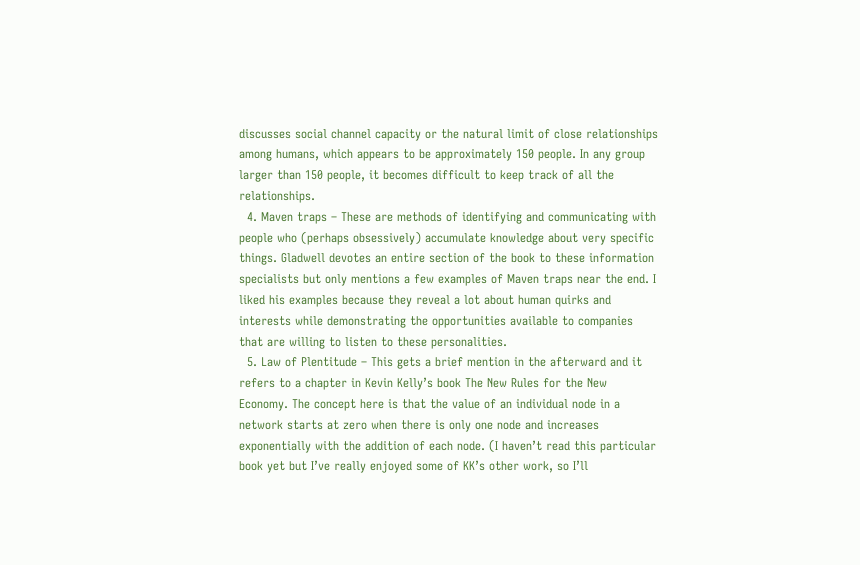discusses social channel capacity or the natural limit of close relationships among humans, which appears to be approximately 150 people. In any group larger than 150 people, it becomes difficult to keep track of all the relationships.
  4. Maven traps – These are methods of identifying and communicating with people who (perhaps obsessively) accumulate knowledge about very specific things. Gladwell devotes an entire section of the book to these information specialists but only mentions a few examples of Maven traps near the end. I liked his examples because they reveal a lot about human quirks and interests while demonstrating the opportunities available to companies that are willing to listen to these personalities.
  5. Law of Plentitude – This gets a brief mention in the afterward and it refers to a chapter in Kevin Kelly’s book The New Rules for the New Economy. The concept here is that the value of an individual node in a network starts at zero when there is only one node and increases exponentially with the addition of each node. (I haven’t read this particular book yet but I’ve really enjoyed some of KK’s other work, so I’ll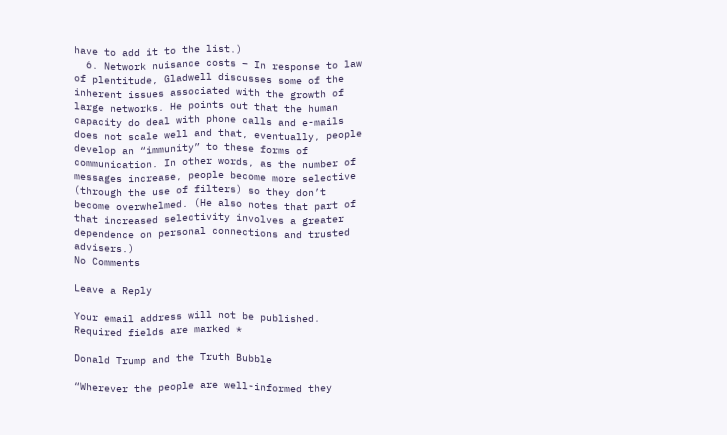have to add it to the list.)
  6. Network nuisance costs – In response to law of plentitude, Gladwell discusses some of the inherent issues associated with the growth of large networks. He points out that the human capacity do deal with phone calls and e-mails does not scale well and that, eventually, people develop an “immunity” to these forms of communication. In other words, as the number of messages increase, people become more selective (through the use of filters) so they don’t become overwhelmed. (He also notes that part of that increased selectivity involves a greater dependence on personal connections and trusted advisers.)
No Comments

Leave a Reply

Your email address will not be published. Required fields are marked *

Donald Trump and the Truth Bubble

“Wherever the people are well-informed they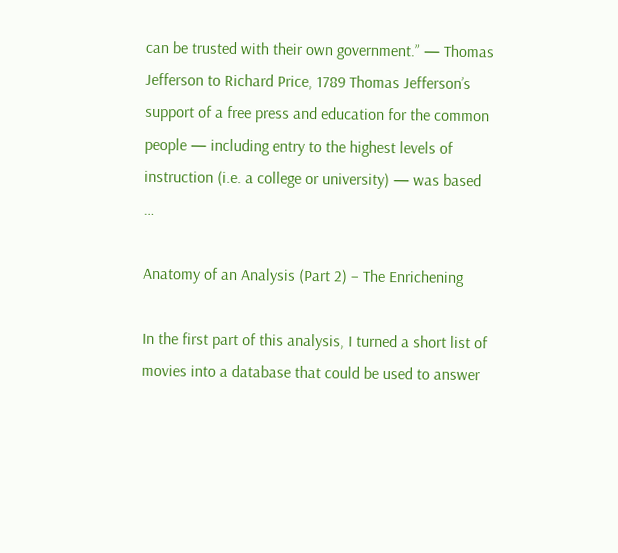can be trusted with their own government.” — Thomas Jefferson to Richard Price, 1789 Thomas Jefferson’s support of a free press and education for the common people — including entry to the highest levels of instruction (i.e. a college or university) — was based …

Anatomy of an Analysis (Part 2) – The Enrichening

In the first part of this analysis, I turned a short list of movies into a database that could be used to answer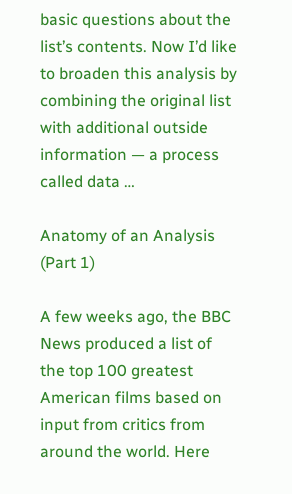basic questions about the list’s contents. Now I’d like to broaden this analysis by combining the original list with additional outside information — a process called data …

Anatomy of an Analysis (Part 1)

A few weeks ago, the BBC News produced a list of the top 100 greatest American films based on input from critics from around the world. Here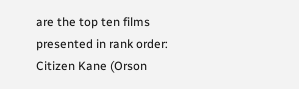are the top ten films presented in rank order: Citizen Kane (Orson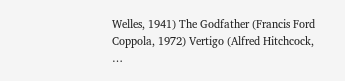Welles, 1941) The Godfather (Francis Ford Coppola, 1972) Vertigo (Alfred Hitchcock, …